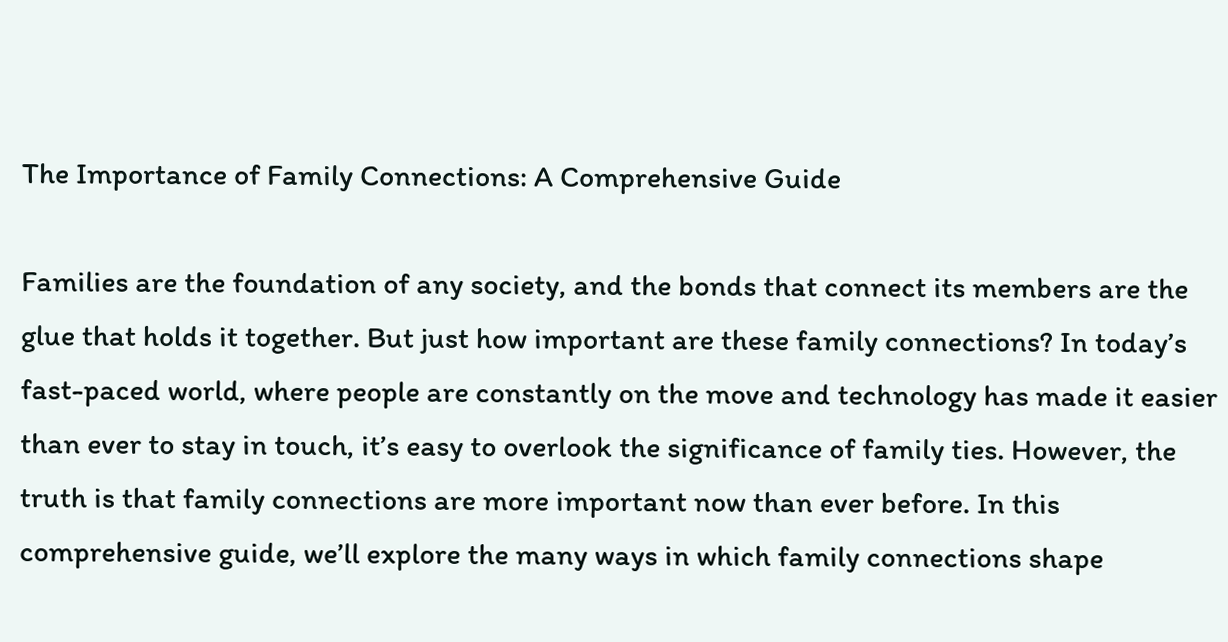The Importance of Family Connections: A Comprehensive Guide

Families are the foundation of any society, and the bonds that connect its members are the glue that holds it together. But just how important are these family connections? In today’s fast-paced world, where people are constantly on the move and technology has made it easier than ever to stay in touch, it’s easy to overlook the significance of family ties. However, the truth is that family connections are more important now than ever before. In this comprehensive guide, we’ll explore the many ways in which family connections shape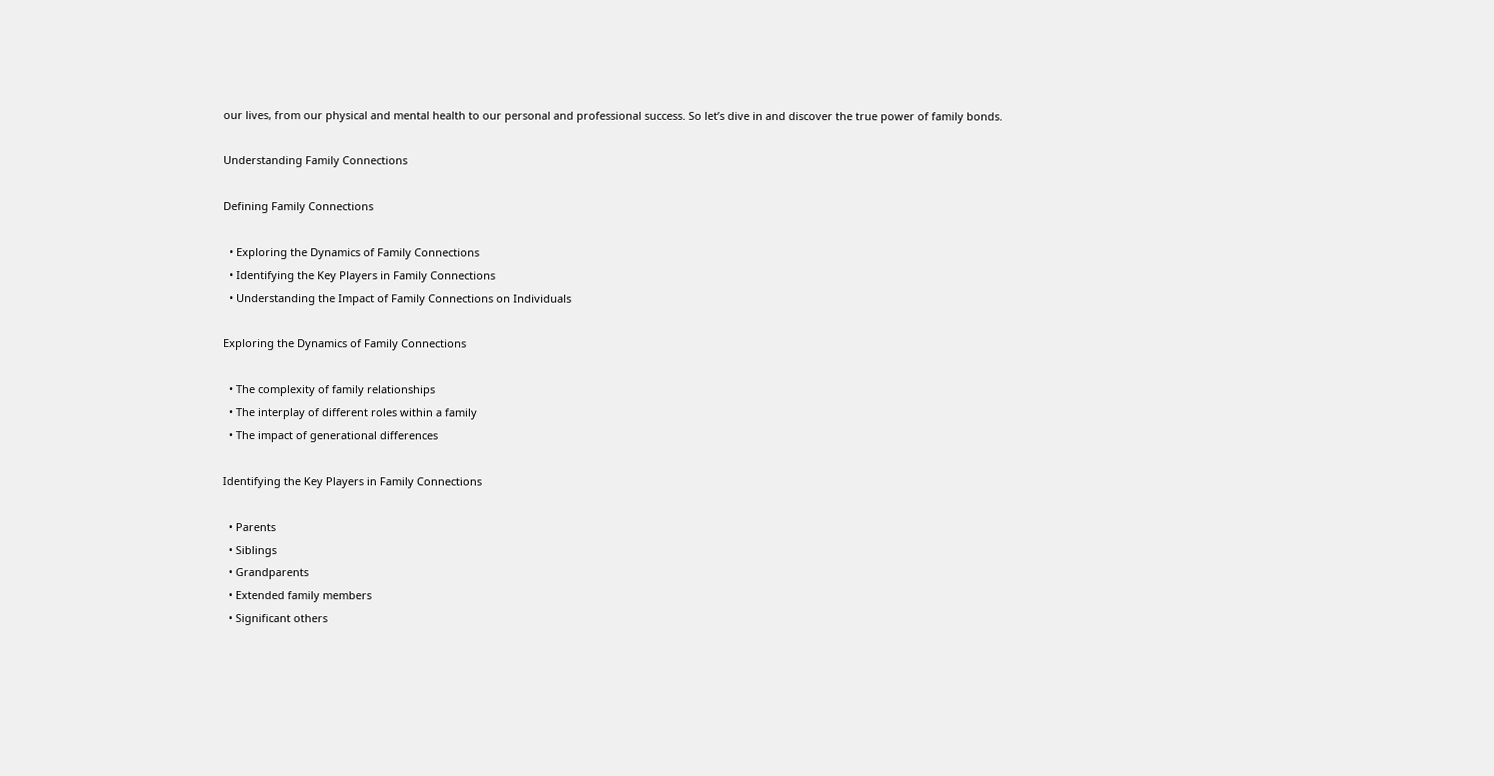our lives, from our physical and mental health to our personal and professional success. So let’s dive in and discover the true power of family bonds.

Understanding Family Connections

Defining Family Connections

  • Exploring the Dynamics of Family Connections
  • Identifying the Key Players in Family Connections
  • Understanding the Impact of Family Connections on Individuals

Exploring the Dynamics of Family Connections

  • The complexity of family relationships
  • The interplay of different roles within a family
  • The impact of generational differences

Identifying the Key Players in Family Connections

  • Parents
  • Siblings
  • Grandparents
  • Extended family members
  • Significant others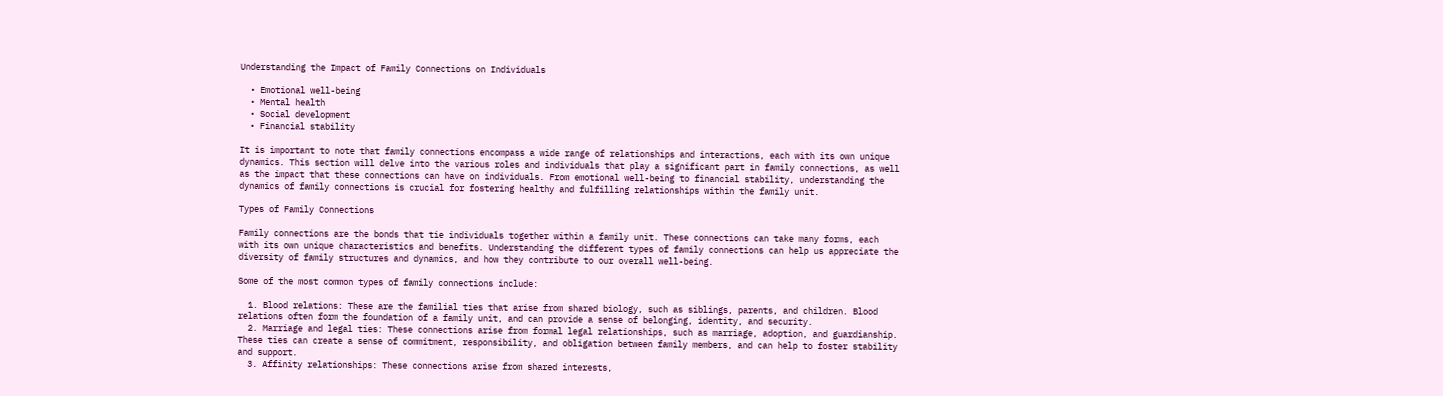Understanding the Impact of Family Connections on Individuals

  • Emotional well-being
  • Mental health
  • Social development
  • Financial stability

It is important to note that family connections encompass a wide range of relationships and interactions, each with its own unique dynamics. This section will delve into the various roles and individuals that play a significant part in family connections, as well as the impact that these connections can have on individuals. From emotional well-being to financial stability, understanding the dynamics of family connections is crucial for fostering healthy and fulfilling relationships within the family unit.

Types of Family Connections

Family connections are the bonds that tie individuals together within a family unit. These connections can take many forms, each with its own unique characteristics and benefits. Understanding the different types of family connections can help us appreciate the diversity of family structures and dynamics, and how they contribute to our overall well-being.

Some of the most common types of family connections include:

  1. Blood relations: These are the familial ties that arise from shared biology, such as siblings, parents, and children. Blood relations often form the foundation of a family unit, and can provide a sense of belonging, identity, and security.
  2. Marriage and legal ties: These connections arise from formal legal relationships, such as marriage, adoption, and guardianship. These ties can create a sense of commitment, responsibility, and obligation between family members, and can help to foster stability and support.
  3. Affinity relationships: These connections arise from shared interests,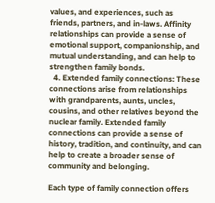values, and experiences, such as friends, partners, and in-laws. Affinity relationships can provide a sense of emotional support, companionship, and mutual understanding, and can help to strengthen family bonds.
  4. Extended family connections: These connections arise from relationships with grandparents, aunts, uncles, cousins, and other relatives beyond the nuclear family. Extended family connections can provide a sense of history, tradition, and continuity, and can help to create a broader sense of community and belonging.

Each type of family connection offers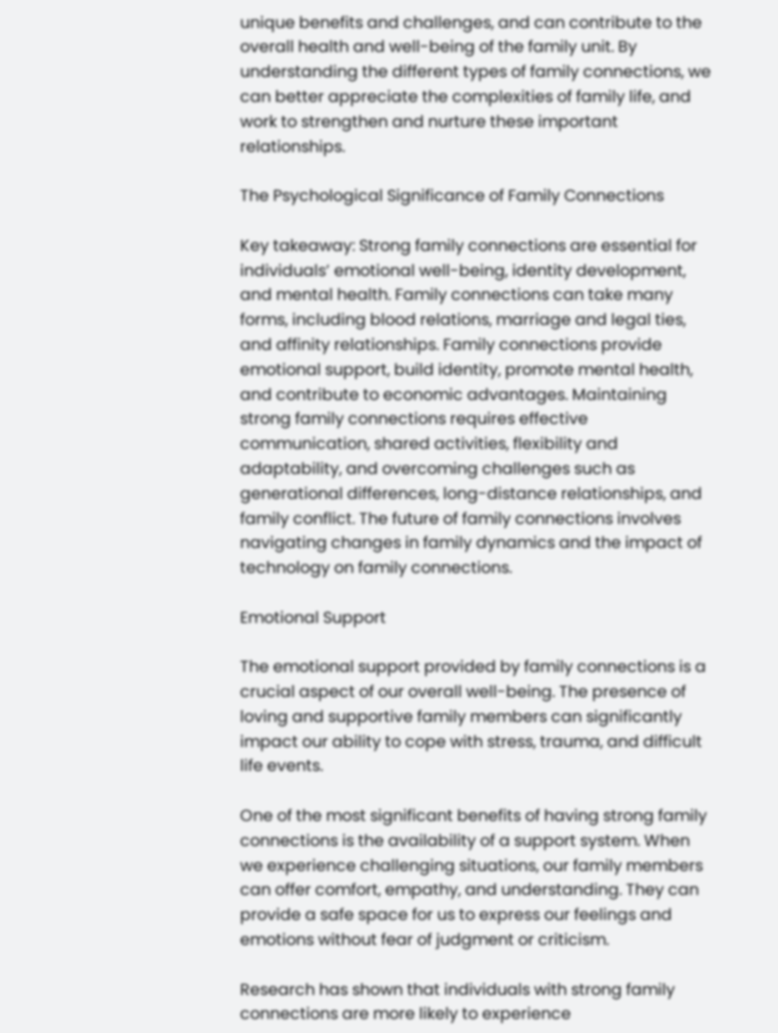unique benefits and challenges, and can contribute to the overall health and well-being of the family unit. By understanding the different types of family connections, we can better appreciate the complexities of family life, and work to strengthen and nurture these important relationships.

The Psychological Significance of Family Connections

Key takeaway: Strong family connections are essential for individuals’ emotional well-being, identity development, and mental health. Family connections can take many forms, including blood relations, marriage and legal ties, and affinity relationships. Family connections provide emotional support, build identity, promote mental health, and contribute to economic advantages. Maintaining strong family connections requires effective communication, shared activities, flexibility and adaptability, and overcoming challenges such as generational differences, long-distance relationships, and family conflict. The future of family connections involves navigating changes in family dynamics and the impact of technology on family connections.

Emotional Support

The emotional support provided by family connections is a crucial aspect of our overall well-being. The presence of loving and supportive family members can significantly impact our ability to cope with stress, trauma, and difficult life events.

One of the most significant benefits of having strong family connections is the availability of a support system. When we experience challenging situations, our family members can offer comfort, empathy, and understanding. They can provide a safe space for us to express our feelings and emotions without fear of judgment or criticism.

Research has shown that individuals with strong family connections are more likely to experience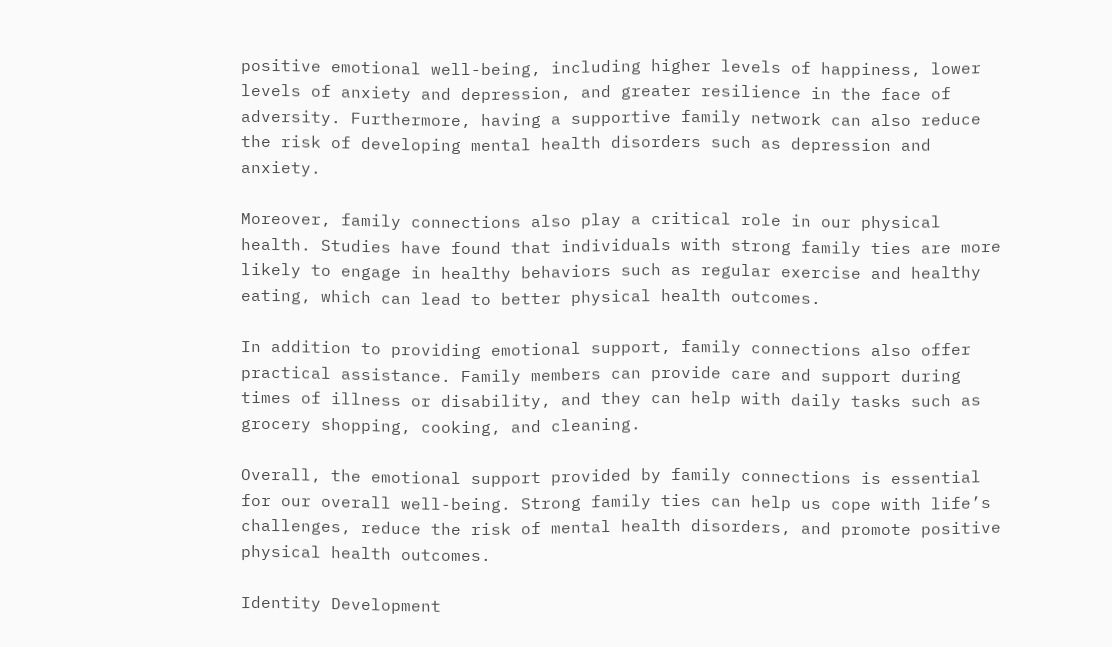positive emotional well-being, including higher levels of happiness, lower levels of anxiety and depression, and greater resilience in the face of adversity. Furthermore, having a supportive family network can also reduce the risk of developing mental health disorders such as depression and anxiety.

Moreover, family connections also play a critical role in our physical health. Studies have found that individuals with strong family ties are more likely to engage in healthy behaviors such as regular exercise and healthy eating, which can lead to better physical health outcomes.

In addition to providing emotional support, family connections also offer practical assistance. Family members can provide care and support during times of illness or disability, and they can help with daily tasks such as grocery shopping, cooking, and cleaning.

Overall, the emotional support provided by family connections is essential for our overall well-being. Strong family ties can help us cope with life’s challenges, reduce the risk of mental health disorders, and promote positive physical health outcomes.

Identity Development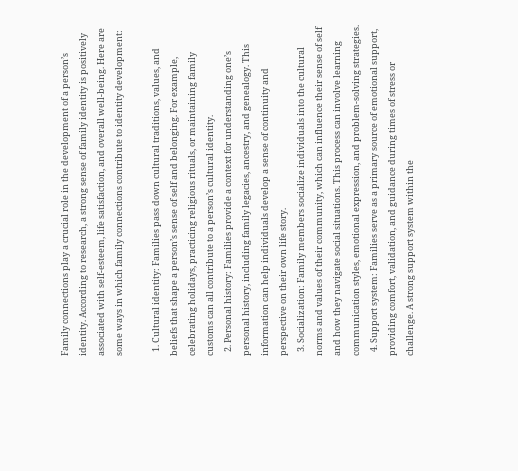Family connections play a crucial role in the development of a person’s identity. According to research, a strong sense of family identity is positively associated with self-esteem, life satisfaction, and overall well-being. Here are some ways in which family connections contribute to identity development:

  1. Cultural identity: Families pass down cultural traditions, values, and beliefs that shape a person’s sense of self and belonging. For example, celebrating holidays, practicing religious rituals, or maintaining family customs can all contribute to a person’s cultural identity.
  2. Personal history: Families provide a context for understanding one’s personal history, including family legacies, ancestry, and genealogy. This information can help individuals develop a sense of continuity and perspective on their own life story.
  3. Socialization: Family members socialize individuals into the cultural norms and values of their community, which can influence their sense of self and how they navigate social situations. This process can involve learning communication styles, emotional expression, and problem-solving strategies.
  4. Support system: Families serve as a primary source of emotional support, providing comfort, validation, and guidance during times of stress or challenge. A strong support system within the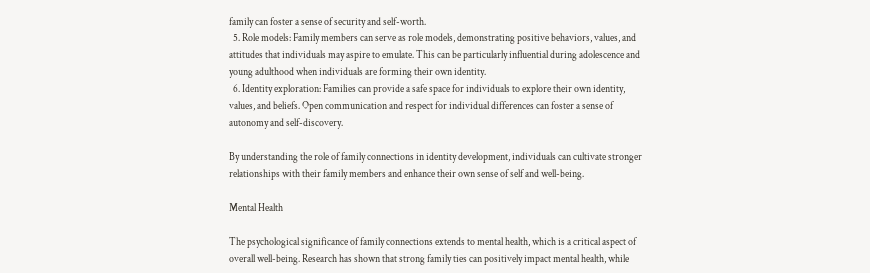family can foster a sense of security and self-worth.
  5. Role models: Family members can serve as role models, demonstrating positive behaviors, values, and attitudes that individuals may aspire to emulate. This can be particularly influential during adolescence and young adulthood when individuals are forming their own identity.
  6. Identity exploration: Families can provide a safe space for individuals to explore their own identity, values, and beliefs. Open communication and respect for individual differences can foster a sense of autonomy and self-discovery.

By understanding the role of family connections in identity development, individuals can cultivate stronger relationships with their family members and enhance their own sense of self and well-being.

Mental Health

The psychological significance of family connections extends to mental health, which is a critical aspect of overall well-being. Research has shown that strong family ties can positively impact mental health, while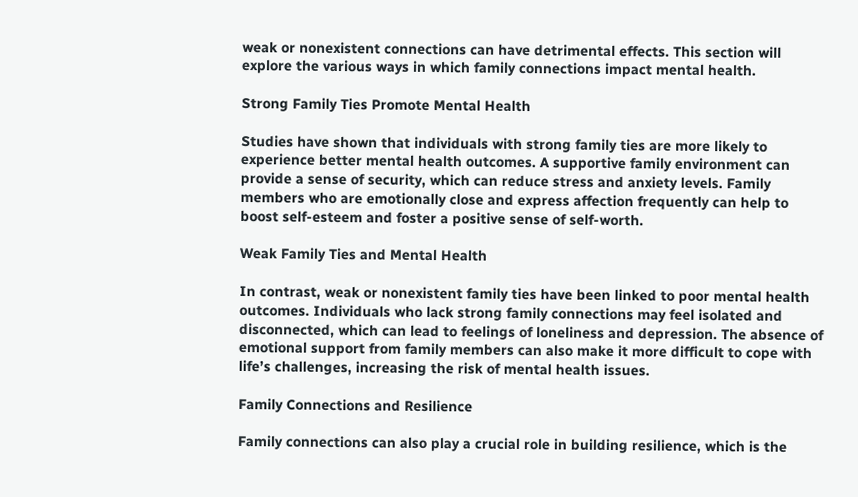weak or nonexistent connections can have detrimental effects. This section will explore the various ways in which family connections impact mental health.

Strong Family Ties Promote Mental Health

Studies have shown that individuals with strong family ties are more likely to experience better mental health outcomes. A supportive family environment can provide a sense of security, which can reduce stress and anxiety levels. Family members who are emotionally close and express affection frequently can help to boost self-esteem and foster a positive sense of self-worth.

Weak Family Ties and Mental Health

In contrast, weak or nonexistent family ties have been linked to poor mental health outcomes. Individuals who lack strong family connections may feel isolated and disconnected, which can lead to feelings of loneliness and depression. The absence of emotional support from family members can also make it more difficult to cope with life’s challenges, increasing the risk of mental health issues.

Family Connections and Resilience

Family connections can also play a crucial role in building resilience, which is the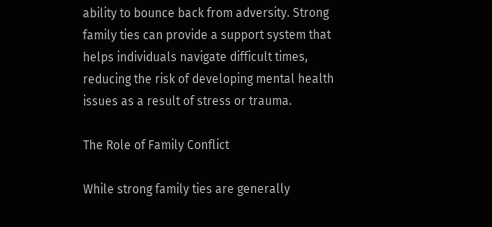ability to bounce back from adversity. Strong family ties can provide a support system that helps individuals navigate difficult times, reducing the risk of developing mental health issues as a result of stress or trauma.

The Role of Family Conflict

While strong family ties are generally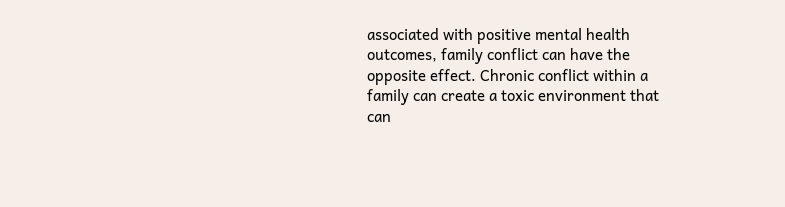associated with positive mental health outcomes, family conflict can have the opposite effect. Chronic conflict within a family can create a toxic environment that can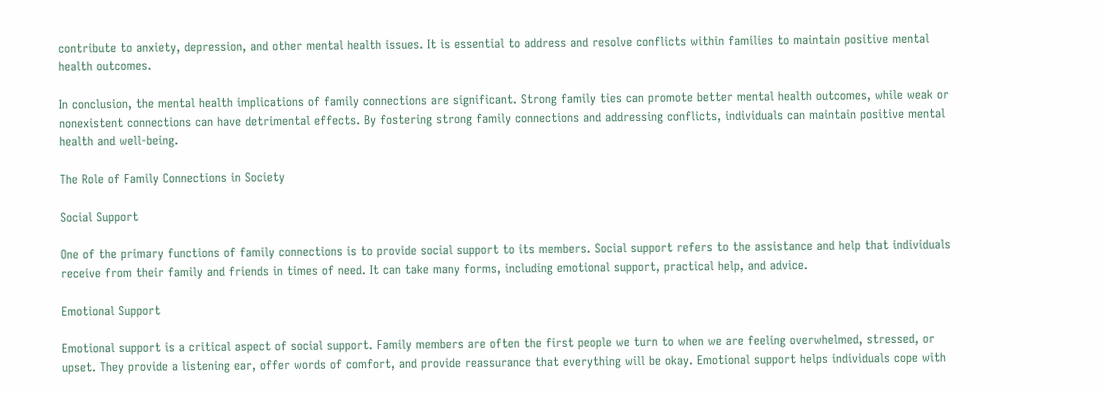contribute to anxiety, depression, and other mental health issues. It is essential to address and resolve conflicts within families to maintain positive mental health outcomes.

In conclusion, the mental health implications of family connections are significant. Strong family ties can promote better mental health outcomes, while weak or nonexistent connections can have detrimental effects. By fostering strong family connections and addressing conflicts, individuals can maintain positive mental health and well-being.

The Role of Family Connections in Society

Social Support

One of the primary functions of family connections is to provide social support to its members. Social support refers to the assistance and help that individuals receive from their family and friends in times of need. It can take many forms, including emotional support, practical help, and advice.

Emotional Support

Emotional support is a critical aspect of social support. Family members are often the first people we turn to when we are feeling overwhelmed, stressed, or upset. They provide a listening ear, offer words of comfort, and provide reassurance that everything will be okay. Emotional support helps individuals cope with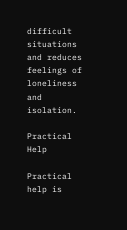difficult situations and reduces feelings of loneliness and isolation.

Practical Help

Practical help is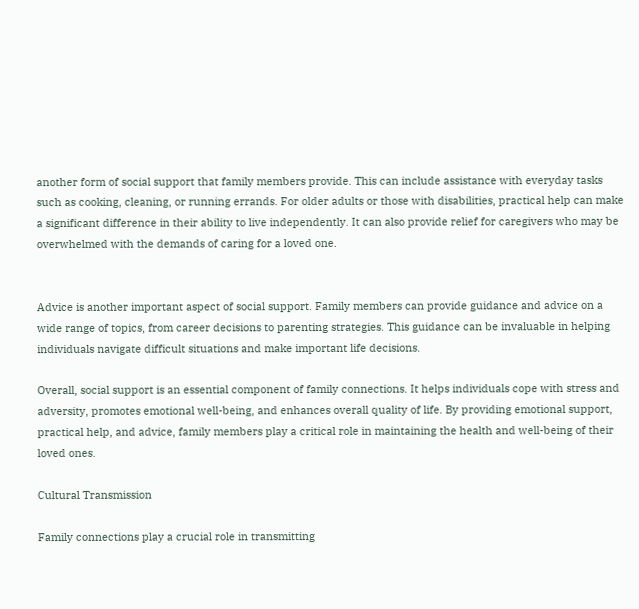another form of social support that family members provide. This can include assistance with everyday tasks such as cooking, cleaning, or running errands. For older adults or those with disabilities, practical help can make a significant difference in their ability to live independently. It can also provide relief for caregivers who may be overwhelmed with the demands of caring for a loved one.


Advice is another important aspect of social support. Family members can provide guidance and advice on a wide range of topics, from career decisions to parenting strategies. This guidance can be invaluable in helping individuals navigate difficult situations and make important life decisions.

Overall, social support is an essential component of family connections. It helps individuals cope with stress and adversity, promotes emotional well-being, and enhances overall quality of life. By providing emotional support, practical help, and advice, family members play a critical role in maintaining the health and well-being of their loved ones.

Cultural Transmission

Family connections play a crucial role in transmitting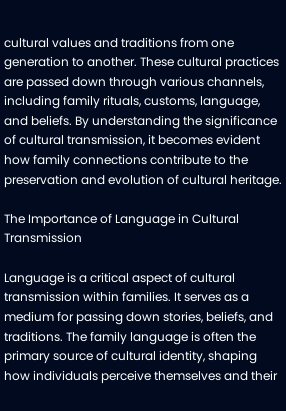cultural values and traditions from one generation to another. These cultural practices are passed down through various channels, including family rituals, customs, language, and beliefs. By understanding the significance of cultural transmission, it becomes evident how family connections contribute to the preservation and evolution of cultural heritage.

The Importance of Language in Cultural Transmission

Language is a critical aspect of cultural transmission within families. It serves as a medium for passing down stories, beliefs, and traditions. The family language is often the primary source of cultural identity, shaping how individuals perceive themselves and their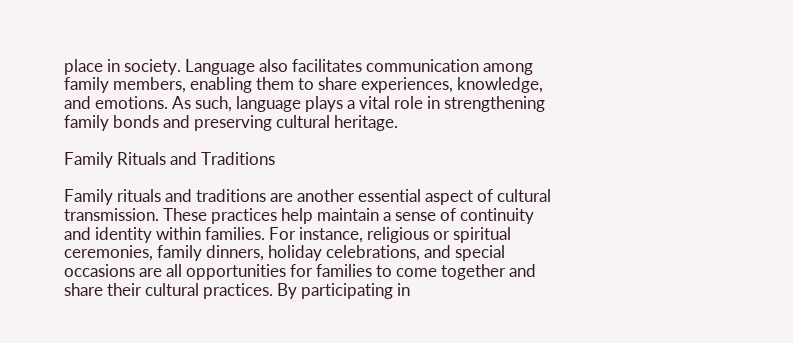place in society. Language also facilitates communication among family members, enabling them to share experiences, knowledge, and emotions. As such, language plays a vital role in strengthening family bonds and preserving cultural heritage.

Family Rituals and Traditions

Family rituals and traditions are another essential aspect of cultural transmission. These practices help maintain a sense of continuity and identity within families. For instance, religious or spiritual ceremonies, family dinners, holiday celebrations, and special occasions are all opportunities for families to come together and share their cultural practices. By participating in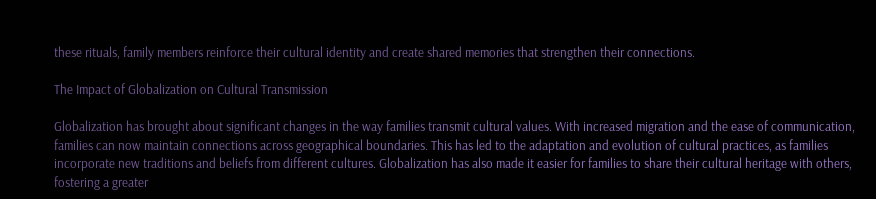these rituals, family members reinforce their cultural identity and create shared memories that strengthen their connections.

The Impact of Globalization on Cultural Transmission

Globalization has brought about significant changes in the way families transmit cultural values. With increased migration and the ease of communication, families can now maintain connections across geographical boundaries. This has led to the adaptation and evolution of cultural practices, as families incorporate new traditions and beliefs from different cultures. Globalization has also made it easier for families to share their cultural heritage with others, fostering a greater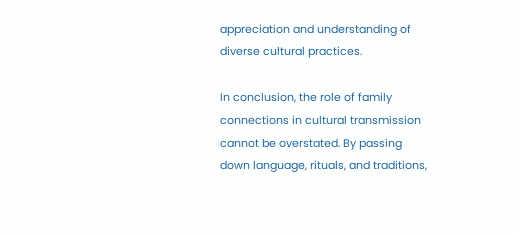appreciation and understanding of diverse cultural practices.

In conclusion, the role of family connections in cultural transmission cannot be overstated. By passing down language, rituals, and traditions,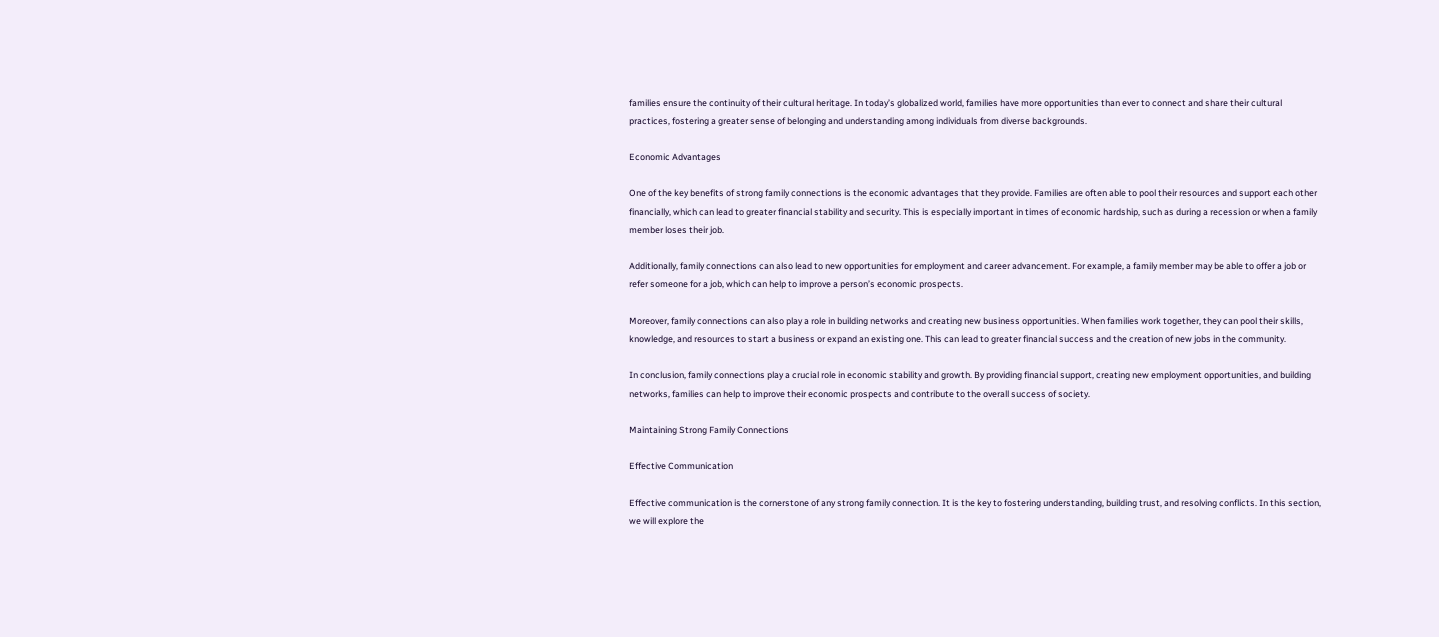families ensure the continuity of their cultural heritage. In today’s globalized world, families have more opportunities than ever to connect and share their cultural practices, fostering a greater sense of belonging and understanding among individuals from diverse backgrounds.

Economic Advantages

One of the key benefits of strong family connections is the economic advantages that they provide. Families are often able to pool their resources and support each other financially, which can lead to greater financial stability and security. This is especially important in times of economic hardship, such as during a recession or when a family member loses their job.

Additionally, family connections can also lead to new opportunities for employment and career advancement. For example, a family member may be able to offer a job or refer someone for a job, which can help to improve a person’s economic prospects.

Moreover, family connections can also play a role in building networks and creating new business opportunities. When families work together, they can pool their skills, knowledge, and resources to start a business or expand an existing one. This can lead to greater financial success and the creation of new jobs in the community.

In conclusion, family connections play a crucial role in economic stability and growth. By providing financial support, creating new employment opportunities, and building networks, families can help to improve their economic prospects and contribute to the overall success of society.

Maintaining Strong Family Connections

Effective Communication

Effective communication is the cornerstone of any strong family connection. It is the key to fostering understanding, building trust, and resolving conflicts. In this section, we will explore the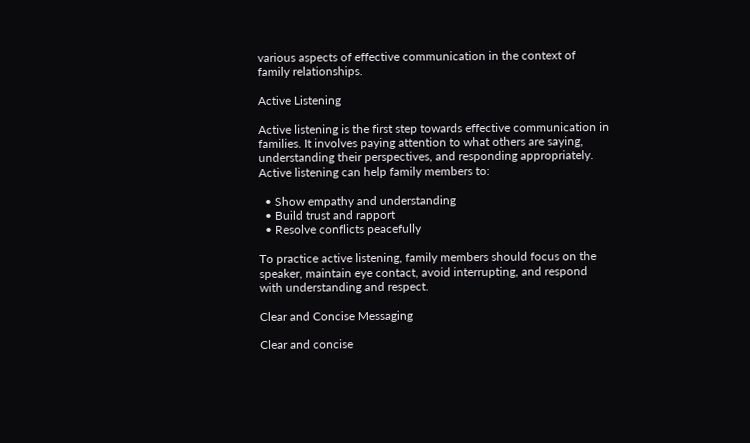various aspects of effective communication in the context of family relationships.

Active Listening

Active listening is the first step towards effective communication in families. It involves paying attention to what others are saying, understanding their perspectives, and responding appropriately. Active listening can help family members to:

  • Show empathy and understanding
  • Build trust and rapport
  • Resolve conflicts peacefully

To practice active listening, family members should focus on the speaker, maintain eye contact, avoid interrupting, and respond with understanding and respect.

Clear and Concise Messaging

Clear and concise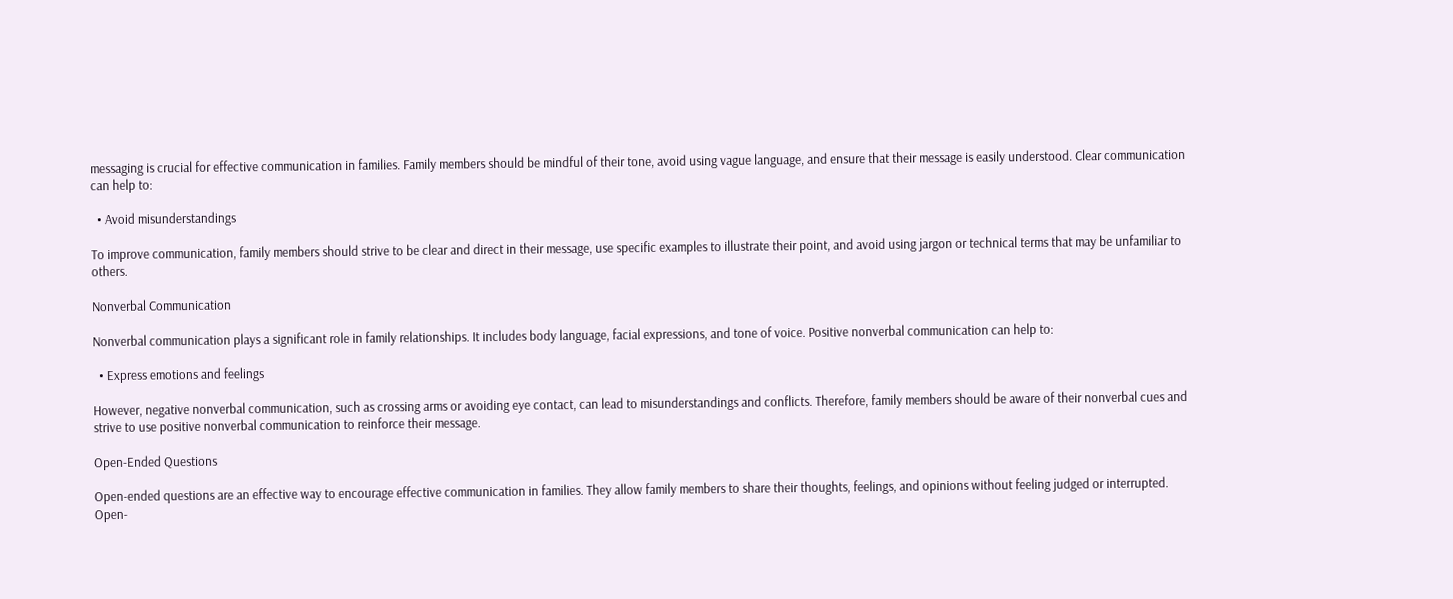messaging is crucial for effective communication in families. Family members should be mindful of their tone, avoid using vague language, and ensure that their message is easily understood. Clear communication can help to:

  • Avoid misunderstandings

To improve communication, family members should strive to be clear and direct in their message, use specific examples to illustrate their point, and avoid using jargon or technical terms that may be unfamiliar to others.

Nonverbal Communication

Nonverbal communication plays a significant role in family relationships. It includes body language, facial expressions, and tone of voice. Positive nonverbal communication can help to:

  • Express emotions and feelings

However, negative nonverbal communication, such as crossing arms or avoiding eye contact, can lead to misunderstandings and conflicts. Therefore, family members should be aware of their nonverbal cues and strive to use positive nonverbal communication to reinforce their message.

Open-Ended Questions

Open-ended questions are an effective way to encourage effective communication in families. They allow family members to share their thoughts, feelings, and opinions without feeling judged or interrupted. Open-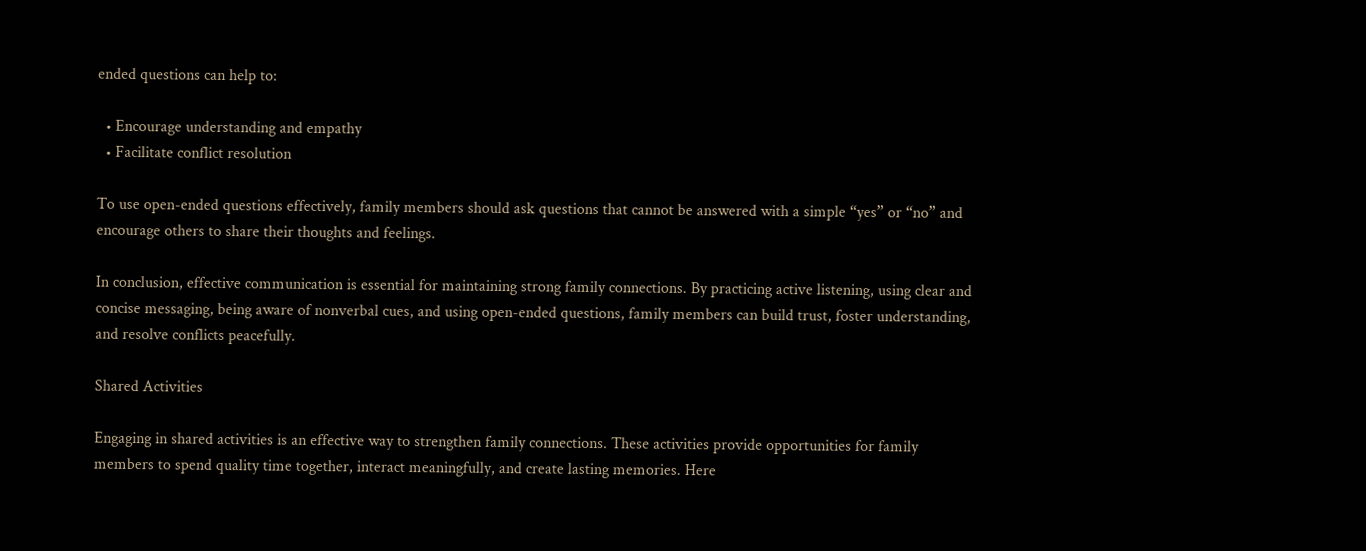ended questions can help to:

  • Encourage understanding and empathy
  • Facilitate conflict resolution

To use open-ended questions effectively, family members should ask questions that cannot be answered with a simple “yes” or “no” and encourage others to share their thoughts and feelings.

In conclusion, effective communication is essential for maintaining strong family connections. By practicing active listening, using clear and concise messaging, being aware of nonverbal cues, and using open-ended questions, family members can build trust, foster understanding, and resolve conflicts peacefully.

Shared Activities

Engaging in shared activities is an effective way to strengthen family connections. These activities provide opportunities for family members to spend quality time together, interact meaningfully, and create lasting memories. Here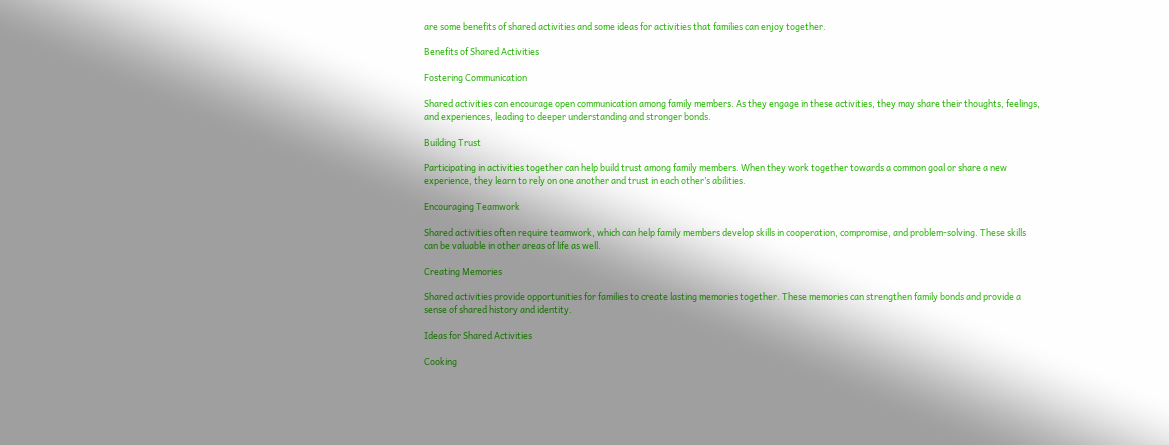are some benefits of shared activities and some ideas for activities that families can enjoy together.

Benefits of Shared Activities

Fostering Communication

Shared activities can encourage open communication among family members. As they engage in these activities, they may share their thoughts, feelings, and experiences, leading to deeper understanding and stronger bonds.

Building Trust

Participating in activities together can help build trust among family members. When they work together towards a common goal or share a new experience, they learn to rely on one another and trust in each other’s abilities.

Encouraging Teamwork

Shared activities often require teamwork, which can help family members develop skills in cooperation, compromise, and problem-solving. These skills can be valuable in other areas of life as well.

Creating Memories

Shared activities provide opportunities for families to create lasting memories together. These memories can strengthen family bonds and provide a sense of shared history and identity.

Ideas for Shared Activities

Cooking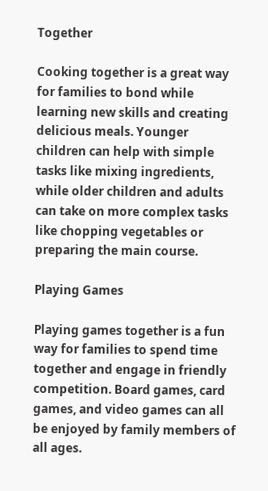Together

Cooking together is a great way for families to bond while learning new skills and creating delicious meals. Younger children can help with simple tasks like mixing ingredients, while older children and adults can take on more complex tasks like chopping vegetables or preparing the main course.

Playing Games

Playing games together is a fun way for families to spend time together and engage in friendly competition. Board games, card games, and video games can all be enjoyed by family members of all ages.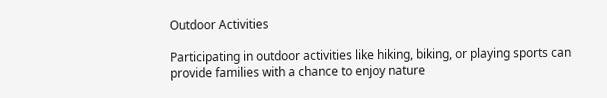Outdoor Activities

Participating in outdoor activities like hiking, biking, or playing sports can provide families with a chance to enjoy nature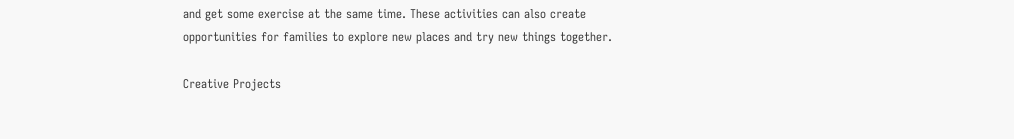and get some exercise at the same time. These activities can also create opportunities for families to explore new places and try new things together.

Creative Projects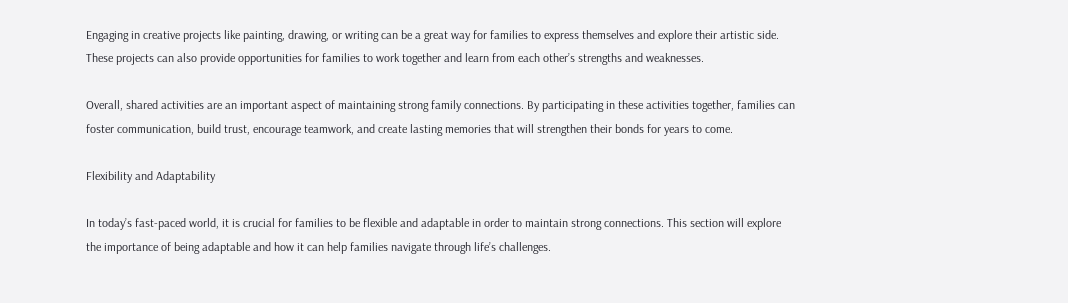Engaging in creative projects like painting, drawing, or writing can be a great way for families to express themselves and explore their artistic side. These projects can also provide opportunities for families to work together and learn from each other’s strengths and weaknesses.

Overall, shared activities are an important aspect of maintaining strong family connections. By participating in these activities together, families can foster communication, build trust, encourage teamwork, and create lasting memories that will strengthen their bonds for years to come.

Flexibility and Adaptability

In today’s fast-paced world, it is crucial for families to be flexible and adaptable in order to maintain strong connections. This section will explore the importance of being adaptable and how it can help families navigate through life’s challenges.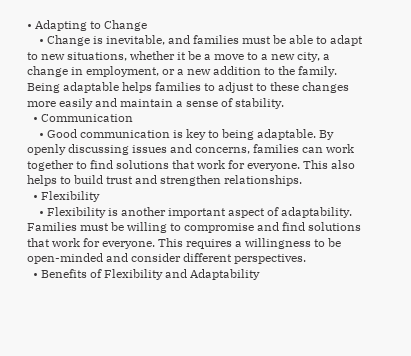• Adapting to Change
    • Change is inevitable, and families must be able to adapt to new situations, whether it be a move to a new city, a change in employment, or a new addition to the family. Being adaptable helps families to adjust to these changes more easily and maintain a sense of stability.
  • Communication
    • Good communication is key to being adaptable. By openly discussing issues and concerns, families can work together to find solutions that work for everyone. This also helps to build trust and strengthen relationships.
  • Flexibility
    • Flexibility is another important aspect of adaptability. Families must be willing to compromise and find solutions that work for everyone. This requires a willingness to be open-minded and consider different perspectives.
  • Benefits of Flexibility and Adaptability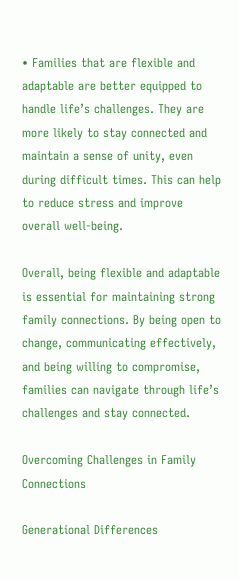• Families that are flexible and adaptable are better equipped to handle life’s challenges. They are more likely to stay connected and maintain a sense of unity, even during difficult times. This can help to reduce stress and improve overall well-being.

Overall, being flexible and adaptable is essential for maintaining strong family connections. By being open to change, communicating effectively, and being willing to compromise, families can navigate through life’s challenges and stay connected.

Overcoming Challenges in Family Connections

Generational Differences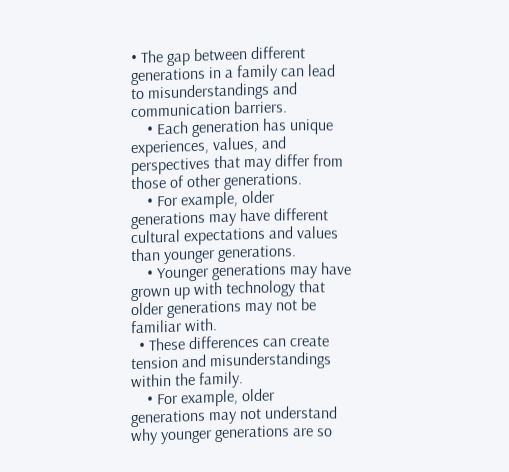• The gap between different generations in a family can lead to misunderstandings and communication barriers.
    • Each generation has unique experiences, values, and perspectives that may differ from those of other generations.
    • For example, older generations may have different cultural expectations and values than younger generations.
    • Younger generations may have grown up with technology that older generations may not be familiar with.
  • These differences can create tension and misunderstandings within the family.
    • For example, older generations may not understand why younger generations are so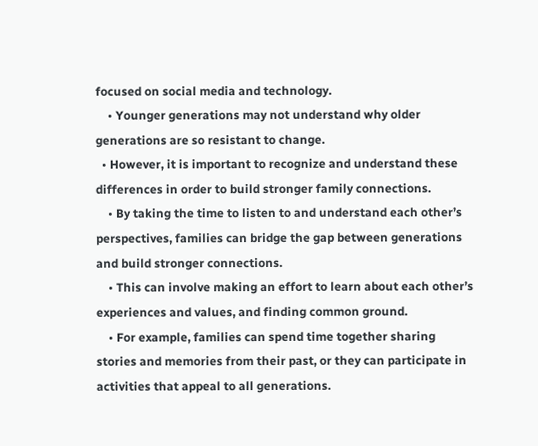focused on social media and technology.
    • Younger generations may not understand why older generations are so resistant to change.
  • However, it is important to recognize and understand these differences in order to build stronger family connections.
    • By taking the time to listen to and understand each other’s perspectives, families can bridge the gap between generations and build stronger connections.
    • This can involve making an effort to learn about each other’s experiences and values, and finding common ground.
    • For example, families can spend time together sharing stories and memories from their past, or they can participate in activities that appeal to all generations.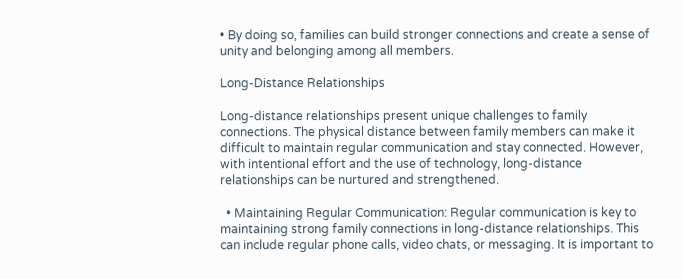• By doing so, families can build stronger connections and create a sense of unity and belonging among all members.

Long-Distance Relationships

Long-distance relationships present unique challenges to family connections. The physical distance between family members can make it difficult to maintain regular communication and stay connected. However, with intentional effort and the use of technology, long-distance relationships can be nurtured and strengthened.

  • Maintaining Regular Communication: Regular communication is key to maintaining strong family connections in long-distance relationships. This can include regular phone calls, video chats, or messaging. It is important to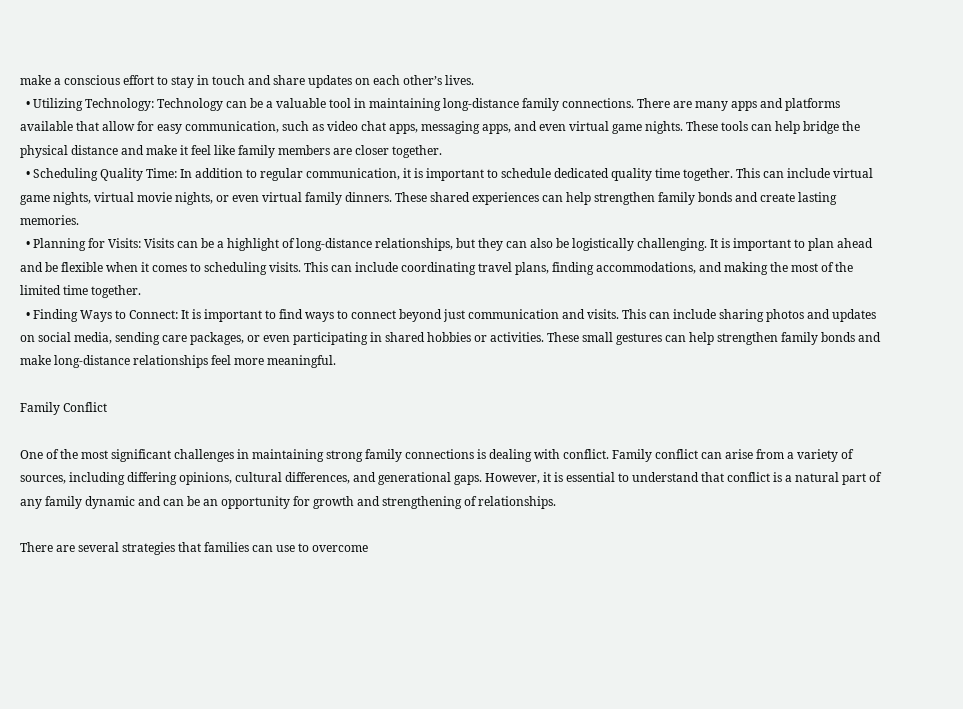make a conscious effort to stay in touch and share updates on each other’s lives.
  • Utilizing Technology: Technology can be a valuable tool in maintaining long-distance family connections. There are many apps and platforms available that allow for easy communication, such as video chat apps, messaging apps, and even virtual game nights. These tools can help bridge the physical distance and make it feel like family members are closer together.
  • Scheduling Quality Time: In addition to regular communication, it is important to schedule dedicated quality time together. This can include virtual game nights, virtual movie nights, or even virtual family dinners. These shared experiences can help strengthen family bonds and create lasting memories.
  • Planning for Visits: Visits can be a highlight of long-distance relationships, but they can also be logistically challenging. It is important to plan ahead and be flexible when it comes to scheduling visits. This can include coordinating travel plans, finding accommodations, and making the most of the limited time together.
  • Finding Ways to Connect: It is important to find ways to connect beyond just communication and visits. This can include sharing photos and updates on social media, sending care packages, or even participating in shared hobbies or activities. These small gestures can help strengthen family bonds and make long-distance relationships feel more meaningful.

Family Conflict

One of the most significant challenges in maintaining strong family connections is dealing with conflict. Family conflict can arise from a variety of sources, including differing opinions, cultural differences, and generational gaps. However, it is essential to understand that conflict is a natural part of any family dynamic and can be an opportunity for growth and strengthening of relationships.

There are several strategies that families can use to overcome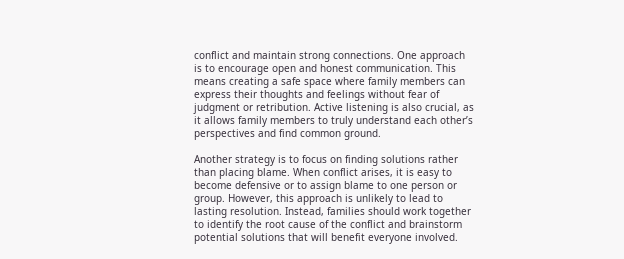conflict and maintain strong connections. One approach is to encourage open and honest communication. This means creating a safe space where family members can express their thoughts and feelings without fear of judgment or retribution. Active listening is also crucial, as it allows family members to truly understand each other’s perspectives and find common ground.

Another strategy is to focus on finding solutions rather than placing blame. When conflict arises, it is easy to become defensive or to assign blame to one person or group. However, this approach is unlikely to lead to lasting resolution. Instead, families should work together to identify the root cause of the conflict and brainstorm potential solutions that will benefit everyone involved.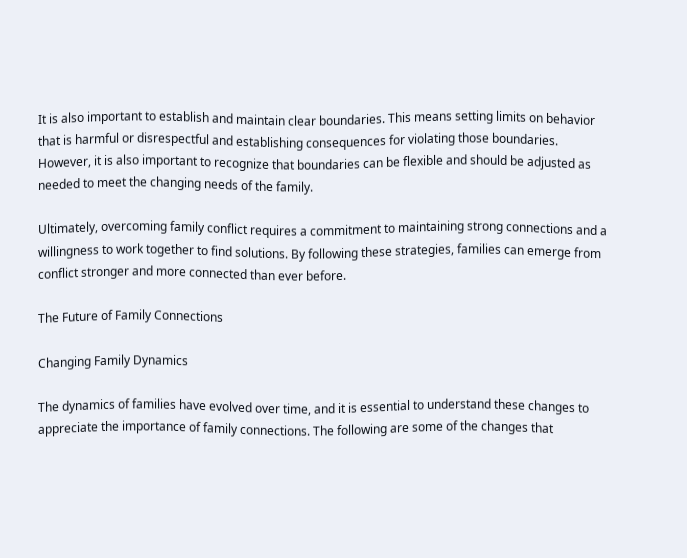It is also important to establish and maintain clear boundaries. This means setting limits on behavior that is harmful or disrespectful and establishing consequences for violating those boundaries. However, it is also important to recognize that boundaries can be flexible and should be adjusted as needed to meet the changing needs of the family.

Ultimately, overcoming family conflict requires a commitment to maintaining strong connections and a willingness to work together to find solutions. By following these strategies, families can emerge from conflict stronger and more connected than ever before.

The Future of Family Connections

Changing Family Dynamics

The dynamics of families have evolved over time, and it is essential to understand these changes to appreciate the importance of family connections. The following are some of the changes that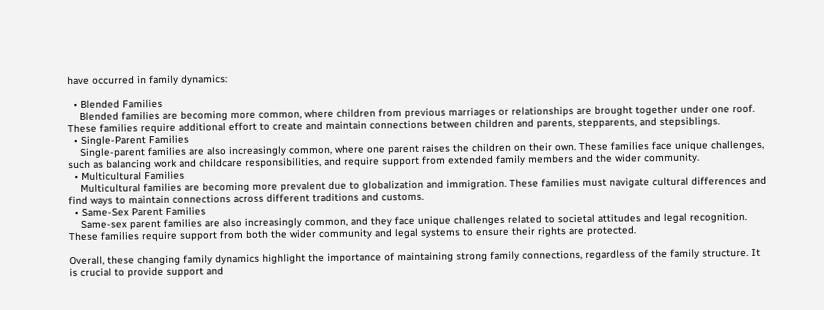have occurred in family dynamics:

  • Blended Families
    Blended families are becoming more common, where children from previous marriages or relationships are brought together under one roof. These families require additional effort to create and maintain connections between children and parents, stepparents, and stepsiblings.
  • Single-Parent Families
    Single-parent families are also increasingly common, where one parent raises the children on their own. These families face unique challenges, such as balancing work and childcare responsibilities, and require support from extended family members and the wider community.
  • Multicultural Families
    Multicultural families are becoming more prevalent due to globalization and immigration. These families must navigate cultural differences and find ways to maintain connections across different traditions and customs.
  • Same-Sex Parent Families
    Same-sex parent families are also increasingly common, and they face unique challenges related to societal attitudes and legal recognition. These families require support from both the wider community and legal systems to ensure their rights are protected.

Overall, these changing family dynamics highlight the importance of maintaining strong family connections, regardless of the family structure. It is crucial to provide support and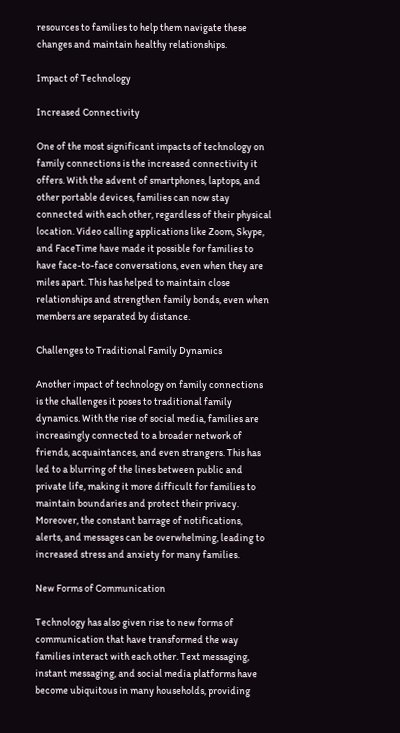resources to families to help them navigate these changes and maintain healthy relationships.

Impact of Technology

Increased Connectivity

One of the most significant impacts of technology on family connections is the increased connectivity it offers. With the advent of smartphones, laptops, and other portable devices, families can now stay connected with each other, regardless of their physical location. Video calling applications like Zoom, Skype, and FaceTime have made it possible for families to have face-to-face conversations, even when they are miles apart. This has helped to maintain close relationships and strengthen family bonds, even when members are separated by distance.

Challenges to Traditional Family Dynamics

Another impact of technology on family connections is the challenges it poses to traditional family dynamics. With the rise of social media, families are increasingly connected to a broader network of friends, acquaintances, and even strangers. This has led to a blurring of the lines between public and private life, making it more difficult for families to maintain boundaries and protect their privacy. Moreover, the constant barrage of notifications, alerts, and messages can be overwhelming, leading to increased stress and anxiety for many families.

New Forms of Communication

Technology has also given rise to new forms of communication that have transformed the way families interact with each other. Text messaging, instant messaging, and social media platforms have become ubiquitous in many households, providing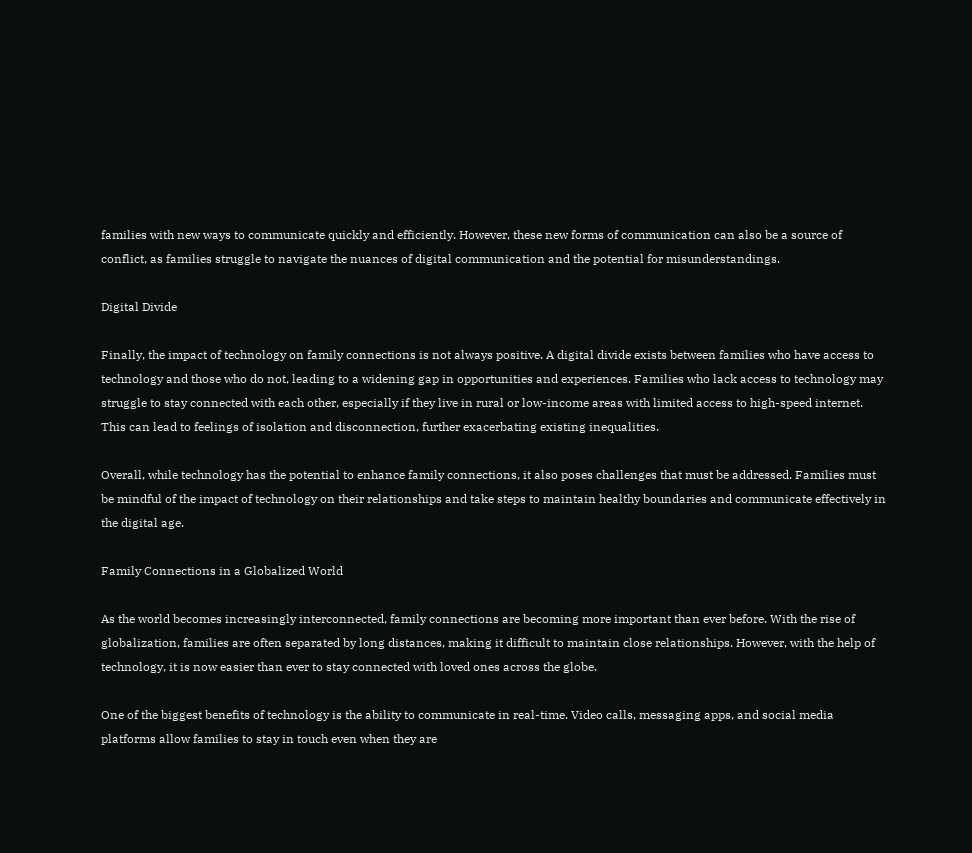families with new ways to communicate quickly and efficiently. However, these new forms of communication can also be a source of conflict, as families struggle to navigate the nuances of digital communication and the potential for misunderstandings.

Digital Divide

Finally, the impact of technology on family connections is not always positive. A digital divide exists between families who have access to technology and those who do not, leading to a widening gap in opportunities and experiences. Families who lack access to technology may struggle to stay connected with each other, especially if they live in rural or low-income areas with limited access to high-speed internet. This can lead to feelings of isolation and disconnection, further exacerbating existing inequalities.

Overall, while technology has the potential to enhance family connections, it also poses challenges that must be addressed. Families must be mindful of the impact of technology on their relationships and take steps to maintain healthy boundaries and communicate effectively in the digital age.

Family Connections in a Globalized World

As the world becomes increasingly interconnected, family connections are becoming more important than ever before. With the rise of globalization, families are often separated by long distances, making it difficult to maintain close relationships. However, with the help of technology, it is now easier than ever to stay connected with loved ones across the globe.

One of the biggest benefits of technology is the ability to communicate in real-time. Video calls, messaging apps, and social media platforms allow families to stay in touch even when they are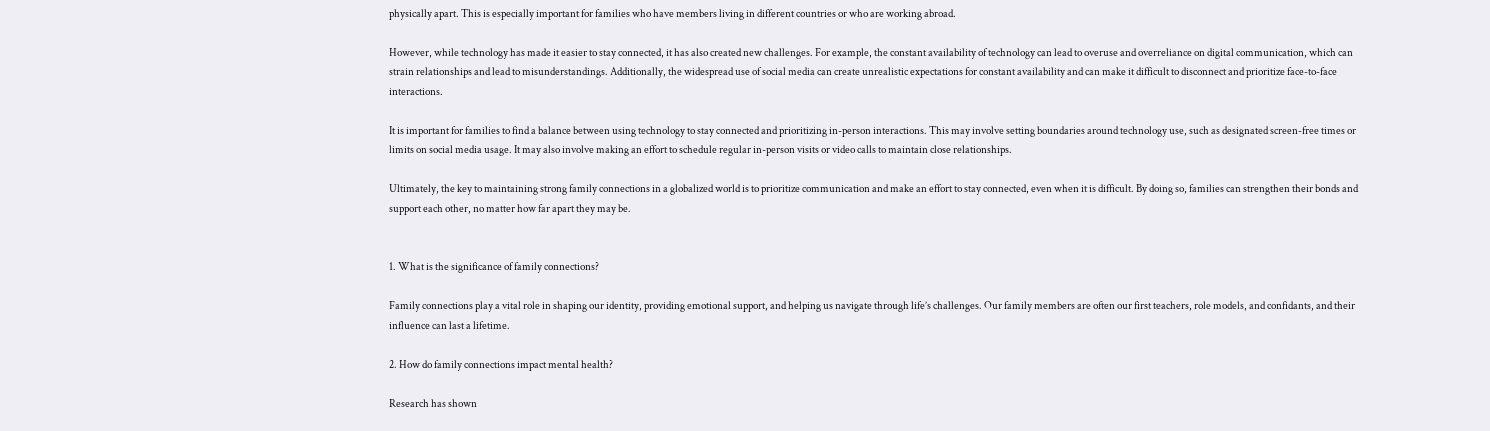physically apart. This is especially important for families who have members living in different countries or who are working abroad.

However, while technology has made it easier to stay connected, it has also created new challenges. For example, the constant availability of technology can lead to overuse and overreliance on digital communication, which can strain relationships and lead to misunderstandings. Additionally, the widespread use of social media can create unrealistic expectations for constant availability and can make it difficult to disconnect and prioritize face-to-face interactions.

It is important for families to find a balance between using technology to stay connected and prioritizing in-person interactions. This may involve setting boundaries around technology use, such as designated screen-free times or limits on social media usage. It may also involve making an effort to schedule regular in-person visits or video calls to maintain close relationships.

Ultimately, the key to maintaining strong family connections in a globalized world is to prioritize communication and make an effort to stay connected, even when it is difficult. By doing so, families can strengthen their bonds and support each other, no matter how far apart they may be.


1. What is the significance of family connections?

Family connections play a vital role in shaping our identity, providing emotional support, and helping us navigate through life’s challenges. Our family members are often our first teachers, role models, and confidants, and their influence can last a lifetime.

2. How do family connections impact mental health?

Research has shown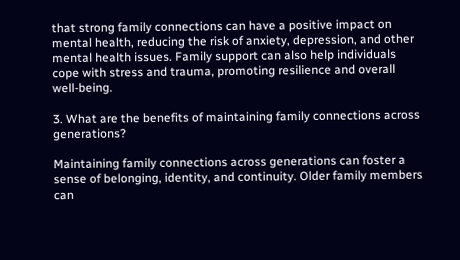that strong family connections can have a positive impact on mental health, reducing the risk of anxiety, depression, and other mental health issues. Family support can also help individuals cope with stress and trauma, promoting resilience and overall well-being.

3. What are the benefits of maintaining family connections across generations?

Maintaining family connections across generations can foster a sense of belonging, identity, and continuity. Older family members can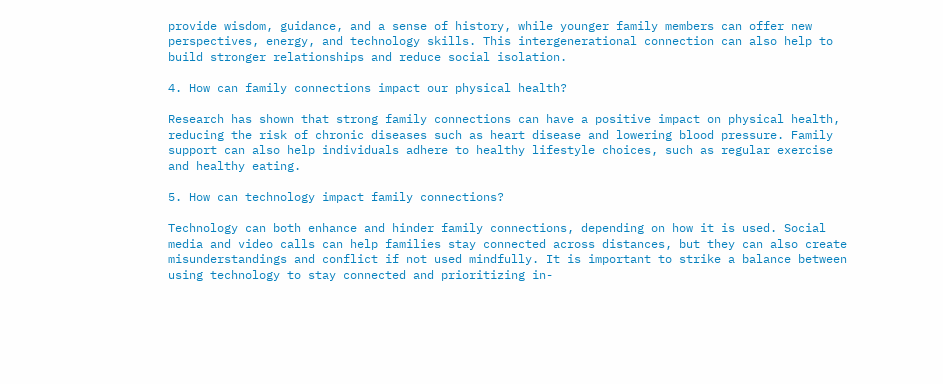provide wisdom, guidance, and a sense of history, while younger family members can offer new perspectives, energy, and technology skills. This intergenerational connection can also help to build stronger relationships and reduce social isolation.

4. How can family connections impact our physical health?

Research has shown that strong family connections can have a positive impact on physical health, reducing the risk of chronic diseases such as heart disease and lowering blood pressure. Family support can also help individuals adhere to healthy lifestyle choices, such as regular exercise and healthy eating.

5. How can technology impact family connections?

Technology can both enhance and hinder family connections, depending on how it is used. Social media and video calls can help families stay connected across distances, but they can also create misunderstandings and conflict if not used mindfully. It is important to strike a balance between using technology to stay connected and prioritizing in-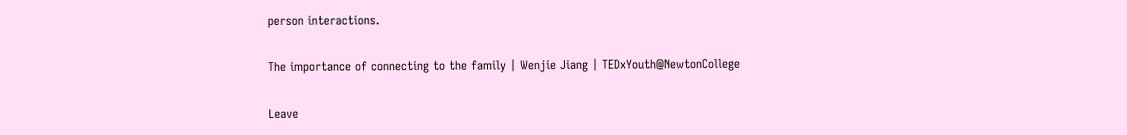person interactions.

The importance of connecting to the family | Wenjie Jiang | TEDxYouth@NewtonCollege

Leave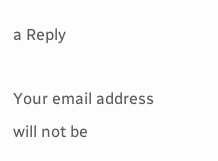a Reply

Your email address will not be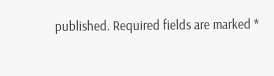published. Required fields are marked *